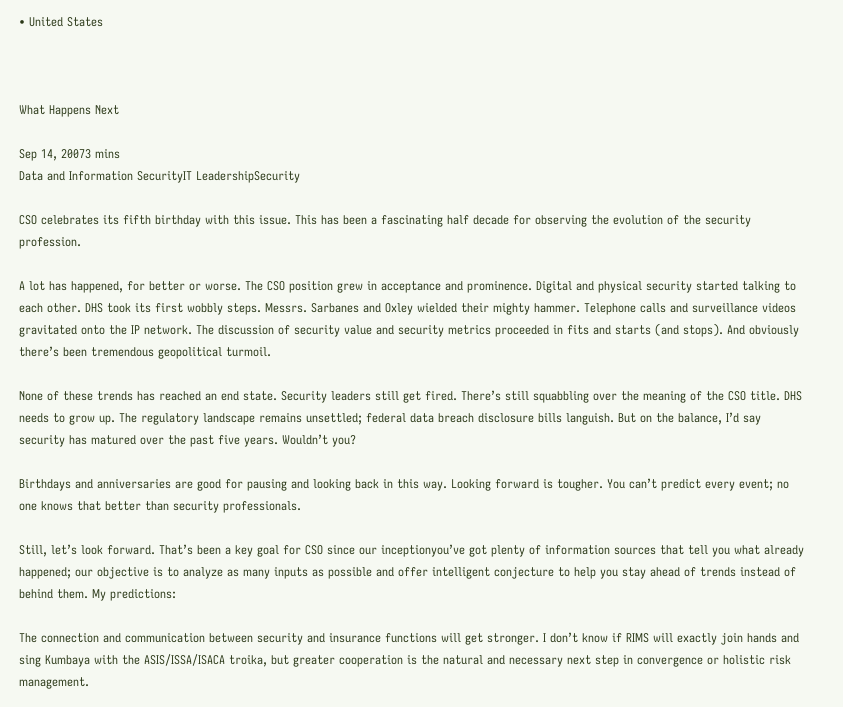• United States



What Happens Next

Sep 14, 20073 mins
Data and Information SecurityIT LeadershipSecurity

CSO celebrates its fifth birthday with this issue. This has been a fascinating half decade for observing the evolution of the security profession.

A lot has happened, for better or worse. The CSO position grew in acceptance and prominence. Digital and physical security started talking to each other. DHS took its first wobbly steps. Messrs. Sarbanes and Oxley wielded their mighty hammer. Telephone calls and surveillance videos gravitated onto the IP network. The discussion of security value and security metrics proceeded in fits and starts (and stops). And obviously there’s been tremendous geopolitical turmoil.

None of these trends has reached an end state. Security leaders still get fired. There’s still squabbling over the meaning of the CSO title. DHS needs to grow up. The regulatory landscape remains unsettled; federal data breach disclosure bills languish. But on the balance, I’d say security has matured over the past five years. Wouldn’t you?

Birthdays and anniversaries are good for pausing and looking back in this way. Looking forward is tougher. You can’t predict every event; no one knows that better than security professionals.

Still, let’s look forward. That’s been a key goal for CSO since our inceptionyou’ve got plenty of information sources that tell you what already happened; our objective is to analyze as many inputs as possible and offer intelligent conjecture to help you stay ahead of trends instead of behind them. My predictions:

The connection and communication between security and insurance functions will get stronger. I don’t know if RIMS will exactly join hands and sing Kumbaya with the ASIS/ISSA/ISACA troika, but greater cooperation is the natural and necessary next step in convergence or holistic risk management.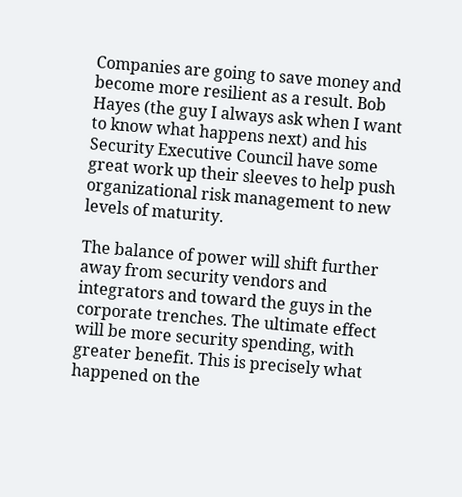Companies are going to save money and become more resilient as a result. Bob Hayes (the guy I always ask when I want to know what happens next) and his Security Executive Council have some great work up their sleeves to help push organizational risk management to new levels of maturity.

The balance of power will shift further away from security vendors and integrators and toward the guys in the corporate trenches. The ultimate effect will be more security spending, with greater benefit. This is precisely what happened on the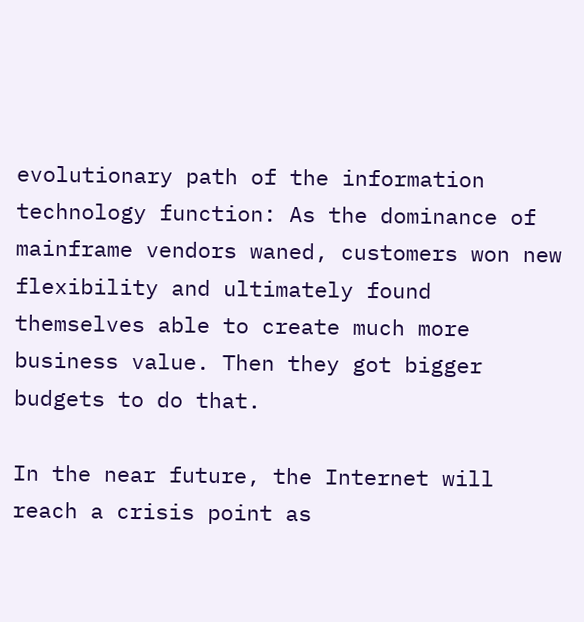evolutionary path of the information technology function: As the dominance of mainframe vendors waned, customers won new flexibility and ultimately found themselves able to create much more business value. Then they got bigger budgets to do that.

In the near future, the Internet will reach a crisis point as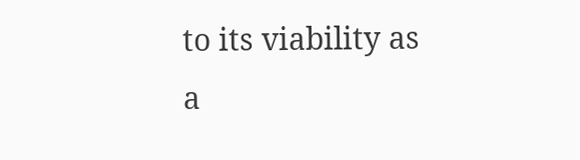to its viability as a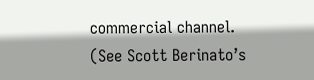commercial channel. (See Scott Berinato’s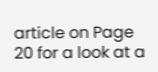article on Page 20 for a look at a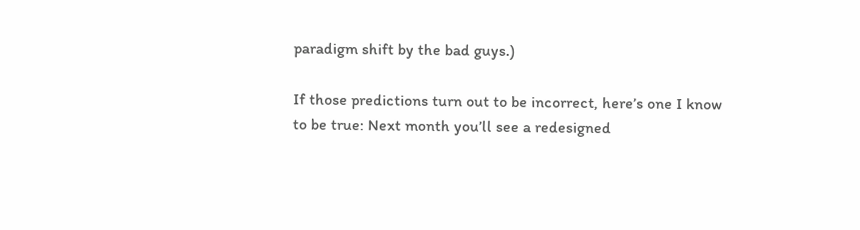paradigm shift by the bad guys.)

If those predictions turn out to be incorrect, here’s one I know to be true: Next month you’ll see a redesigned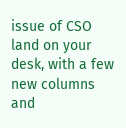issue of CSO land on your desk, with a few new columns and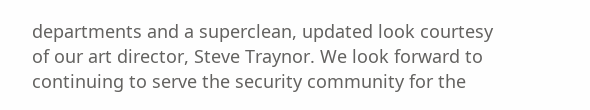departments and a superclean, updated look courtesy of our art director, Steve Traynor. We look forward to continuing to serve the security community for the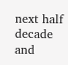next half decade and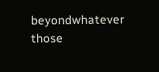beyondwhatever those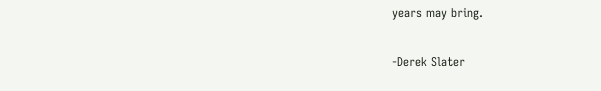years may bring.

-Derek Slater